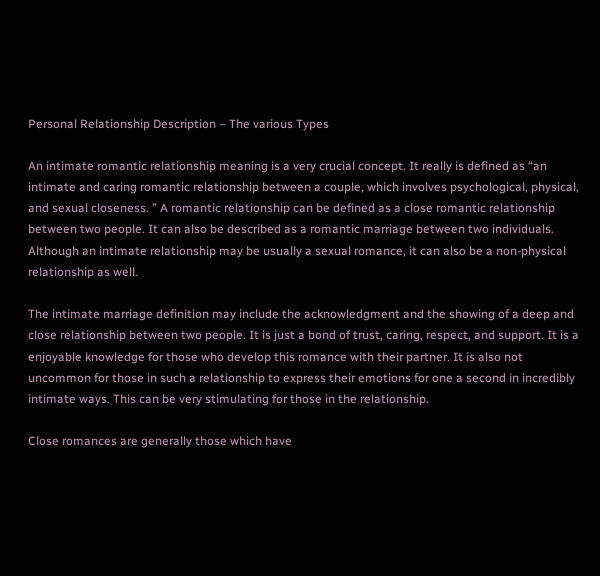Personal Relationship Description – The various Types

An intimate romantic relationship meaning is a very crucial concept. It really is defined as “an intimate and caring romantic relationship between a couple, which involves psychological, physical, and sexual closeness. ” A romantic relationship can be defined as a close romantic relationship between two people. It can also be described as a romantic marriage between two individuals. Although an intimate relationship may be usually a sexual romance, it can also be a non-physical relationship as well.

The intimate marriage definition may include the acknowledgment and the showing of a deep and close relationship between two people. It is just a bond of trust, caring, respect, and support. It is a enjoyable knowledge for those who develop this romance with their partner. It is also not uncommon for those in such a relationship to express their emotions for one a second in incredibly intimate ways. This can be very stimulating for those in the relationship.

Close romances are generally those which have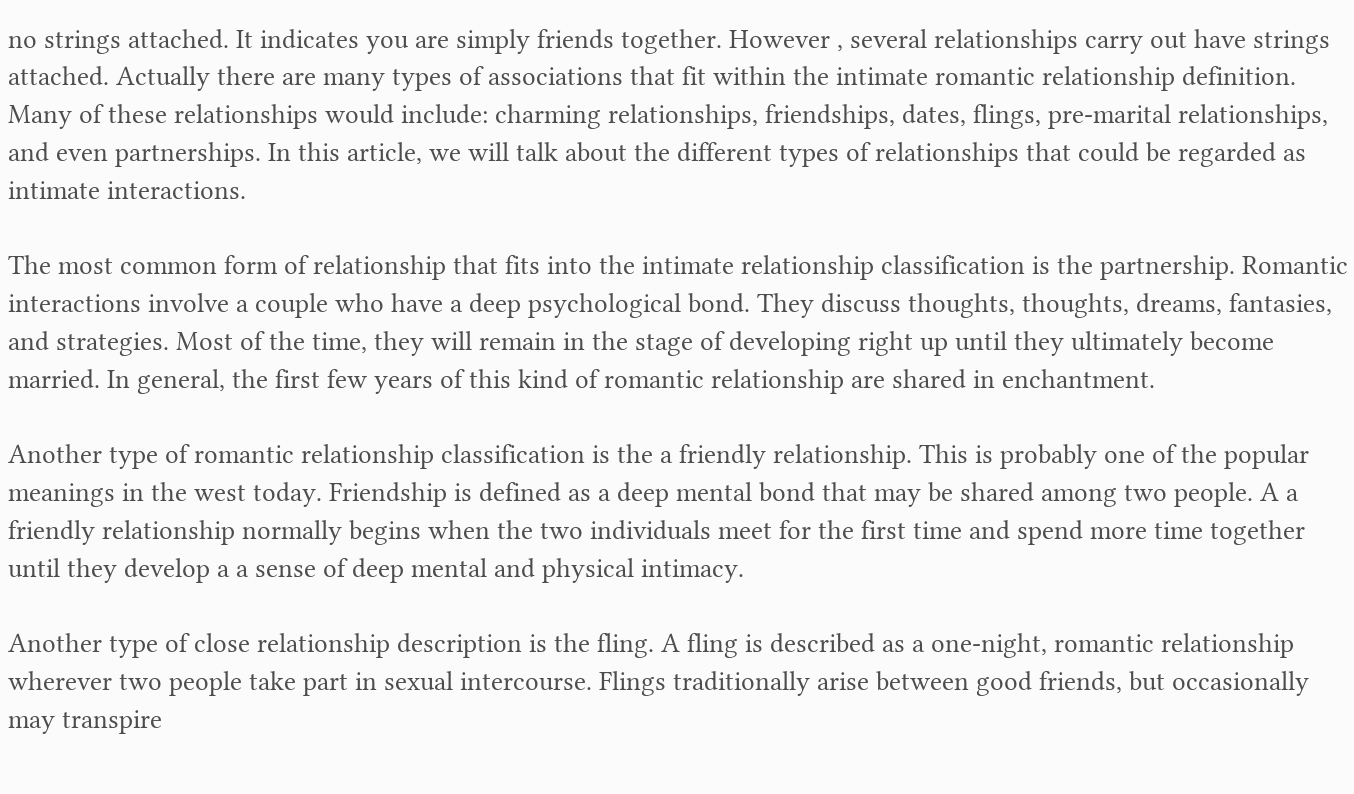no strings attached. It indicates you are simply friends together. However , several relationships carry out have strings attached. Actually there are many types of associations that fit within the intimate romantic relationship definition. Many of these relationships would include: charming relationships, friendships, dates, flings, pre-marital relationships, and even partnerships. In this article, we will talk about the different types of relationships that could be regarded as intimate interactions.

The most common form of relationship that fits into the intimate relationship classification is the partnership. Romantic interactions involve a couple who have a deep psychological bond. They discuss thoughts, thoughts, dreams, fantasies, and strategies. Most of the time, they will remain in the stage of developing right up until they ultimately become married. In general, the first few years of this kind of romantic relationship are shared in enchantment.

Another type of romantic relationship classification is the a friendly relationship. This is probably one of the popular meanings in the west today. Friendship is defined as a deep mental bond that may be shared among two people. A a friendly relationship normally begins when the two individuals meet for the first time and spend more time together until they develop a a sense of deep mental and physical intimacy.

Another type of close relationship description is the fling. A fling is described as a one-night, romantic relationship wherever two people take part in sexual intercourse. Flings traditionally arise between good friends, but occasionally may transpire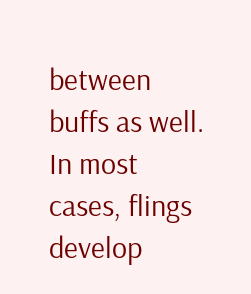between buffs as well. In most cases, flings develop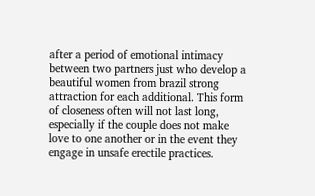after a period of emotional intimacy between two partners just who develop a beautiful women from brazil strong attraction for each additional. This form of closeness often will not last long, especially if the couple does not make love to one another or in the event they engage in unsafe erectile practices.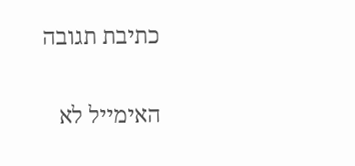כתיבת תגובה

האימייל לא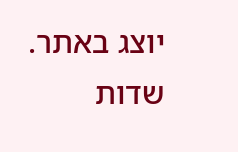יוצג באתר. שדות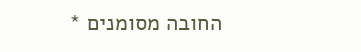החובה מסומנים *